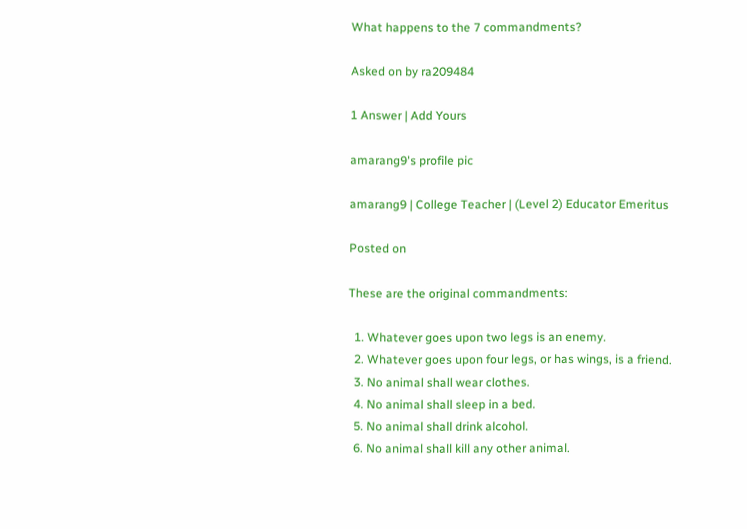What happens to the 7 commandments?

Asked on by ra209484

1 Answer | Add Yours

amarang9's profile pic

amarang9 | College Teacher | (Level 2) Educator Emeritus

Posted on

These are the original commandments:

  1. Whatever goes upon two legs is an enemy.
  2. Whatever goes upon four legs, or has wings, is a friend.
  3. No animal shall wear clothes.
  4. No animal shall sleep in a bed.
  5. No animal shall drink alcohol.
  6. No animal shall kill any other animal.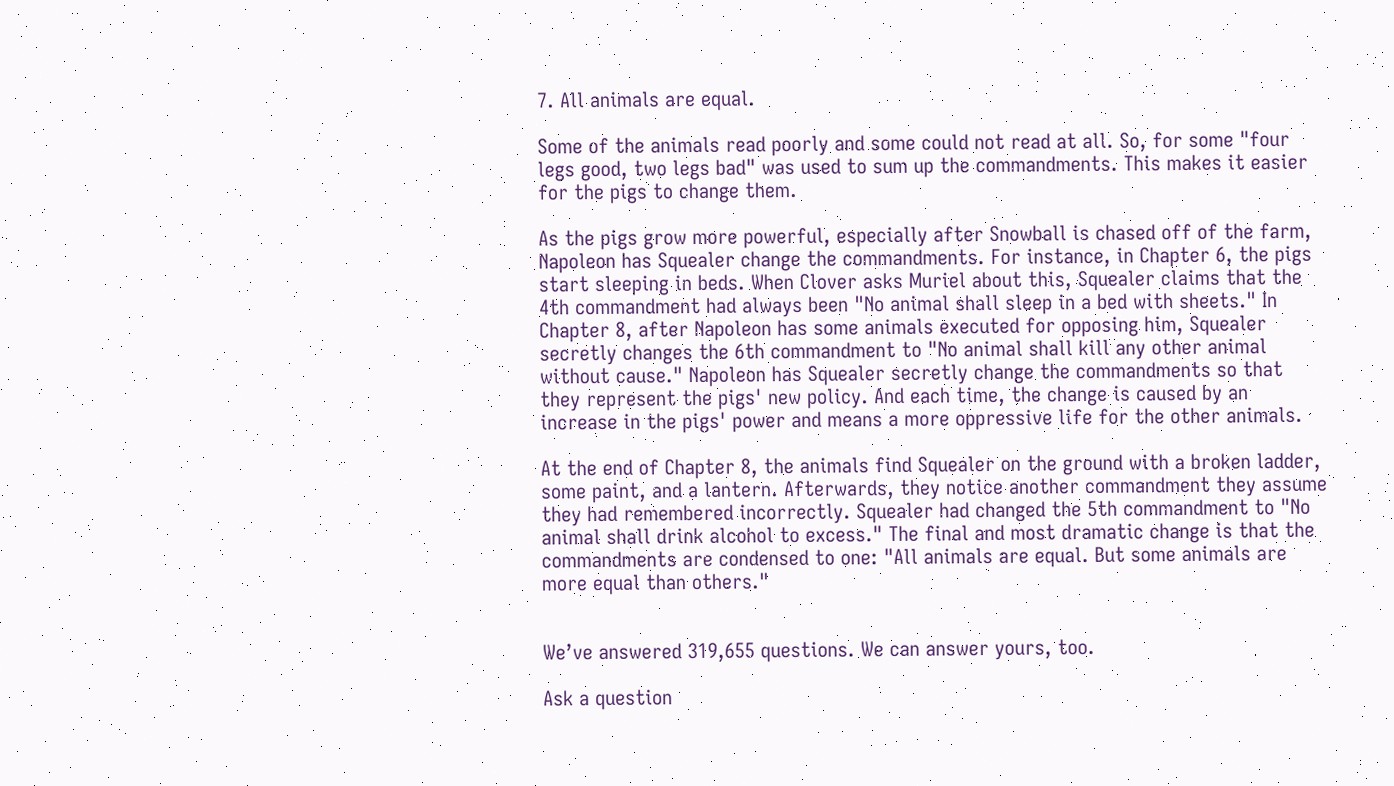7. All animals are equal.

Some of the animals read poorly and some could not read at all. So, for some "four legs good, two legs bad" was used to sum up the commandments. This makes it easier for the pigs to change them.

As the pigs grow more powerful, especially after Snowball is chased off of the farm, Napoleon has Squealer change the commandments. For instance, in Chapter 6, the pigs start sleeping in beds. When Clover asks Muriel about this, Squealer claims that the 4th commandment had always been "No animal shall sleep in a bed with sheets." In Chapter 8, after Napoleon has some animals executed for opposing him, Squealer secretly changes the 6th commandment to "No animal shall kill any other animal without cause." Napoleon has Squealer secretly change the commandments so that they represent the pigs' new policy. And each time, the change is caused by an increase in the pigs' power and means a more oppressive life for the other animals.

At the end of Chapter 8, the animals find Squealer on the ground with a broken ladder, some paint, and a lantern. Afterwards, they notice another commandment they assume they had remembered incorrectly. Squealer had changed the 5th commandment to "No animal shall drink alcohol to excess." The final and most dramatic change is that the commandments are condensed to one: "All animals are equal. But some animals are more equal than others."


We’ve answered 319,655 questions. We can answer yours, too.

Ask a question